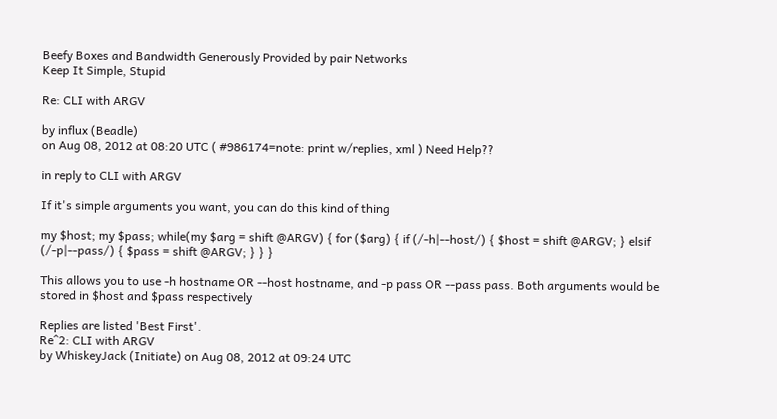Beefy Boxes and Bandwidth Generously Provided by pair Networks
Keep It Simple, Stupid

Re: CLI with ARGV

by influx (Beadle)
on Aug 08, 2012 at 08:20 UTC ( #986174=note: print w/replies, xml ) Need Help??

in reply to CLI with ARGV

If it's simple arguments you want, you can do this kind of thing

my $host; my $pass; while(my $arg = shift @ARGV) { for ($arg) { if (/-h|--host/) { $host = shift @ARGV; } elsif (/-p|--pass/) { $pass = shift @ARGV; } } }

This allows you to use -h hostname OR --host hostname, and -p pass OR --pass pass. Both arguments would be stored in $host and $pass respectively

Replies are listed 'Best First'.
Re^2: CLI with ARGV
by WhiskeyJack (Initiate) on Aug 08, 2012 at 09:24 UTC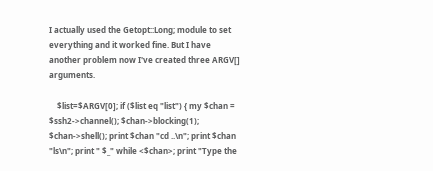I actually used the Getopt::Long; module to set everything and it worked fine. But I have another problem now I've created three ARGV[] arguments.

    $list=$ARGV[0]; if ($list eq "list") { my $chan = $ssh2->channel(); $chan->blocking(1); $chan->shell(); print $chan "cd ..\n"; print $chan "ls\n"; print " $_" while <$chan>; print "Type the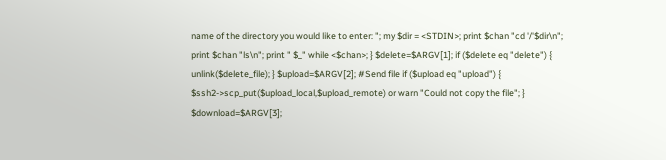name of the directory you would like to enter: "; my $dir = <STDIN>; print $chan "cd '/'$dir\n"; print $chan "ls\n"; print " $_" while <$chan>; } $delete=$ARGV[1]; if ($delete eq "delete") { unlink($delete_file); } $upload=$ARGV[2]; #Send file if ($upload eq "upload") { $ssh2->scp_put($upload_local,$upload_remote) or warn "Could not copy the file"; } $download=$ARGV[3];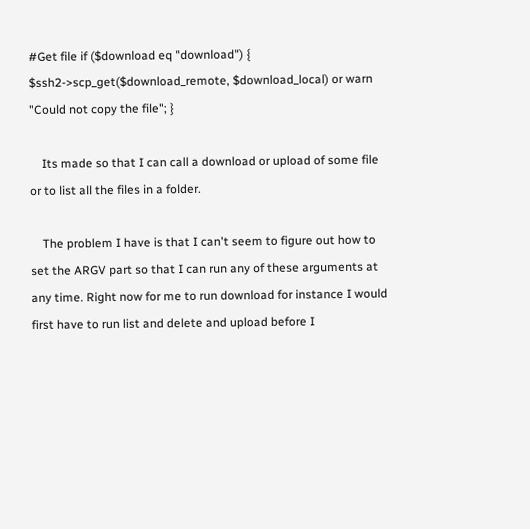#Get file if ($download eq "download") { $ssh2->scp_get($download_remote, $download_local) or warn "Could not copy the file"; }

    Its made so that I can call a download or upload of some file or to list all the files in a folder.

    The problem I have is that I can't seem to figure out how to set the ARGV part so that I can run any of these arguments at any time. Right now for me to run download for instance I would first have to run list and delete and upload before I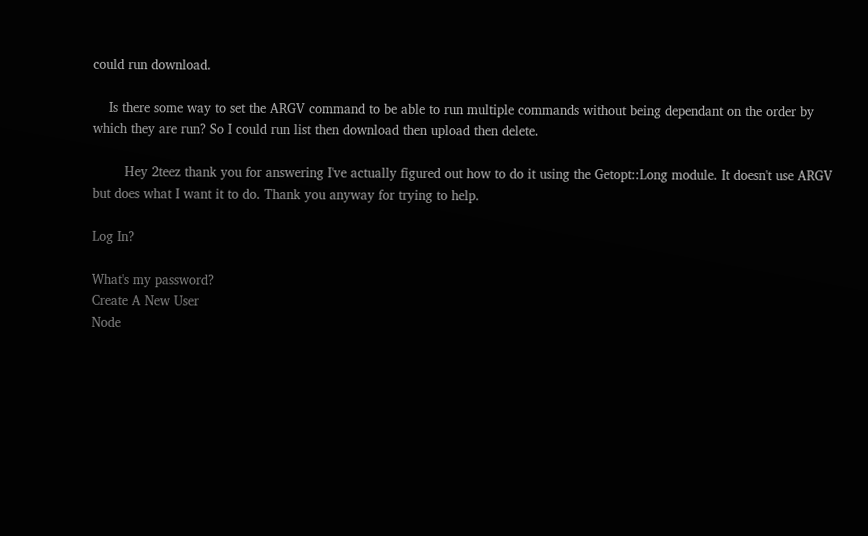could run download.

    Is there some way to set the ARGV command to be able to run multiple commands without being dependant on the order by which they are run? So I could run list then download then upload then delete.

        Hey 2teez thank you for answering I've actually figured out how to do it using the Getopt::Long module. It doesn't use ARGV but does what I want it to do. Thank you anyway for trying to help.

Log In?

What's my password?
Create A New User
Node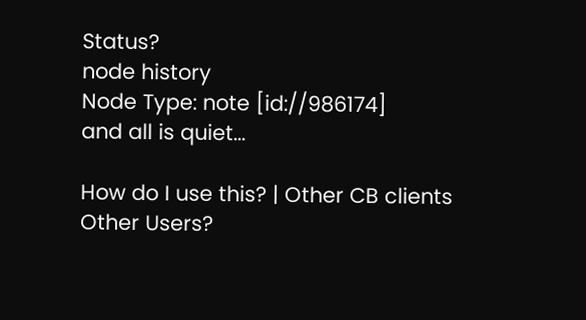Status?
node history
Node Type: note [id://986174]
and all is quiet...

How do I use this? | Other CB clients
Other Users?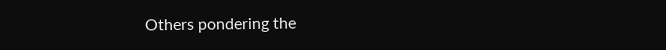Others pondering the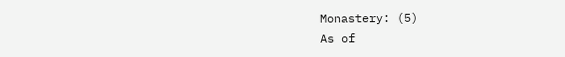Monastery: (5)
As of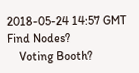2018-05-24 14:57 GMT
Find Nodes?
    Voting Booth?